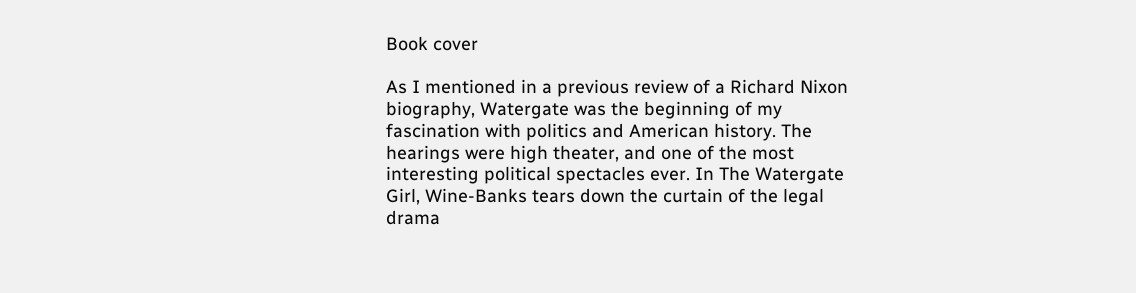Book cover

As I mentioned in a previous review of a Richard Nixon biography, Watergate was the beginning of my fascination with politics and American history. The hearings were high theater, and one of the most interesting political spectacles ever. In The Watergate Girl, Wine-Banks tears down the curtain of the legal drama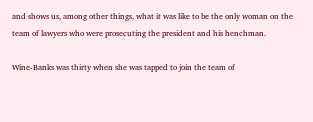and shows us, among other things, what it was like to be the only woman on the team of lawyers who were prosecuting the president and his henchman.

Wine-Banks was thirty when she was tapped to join the team of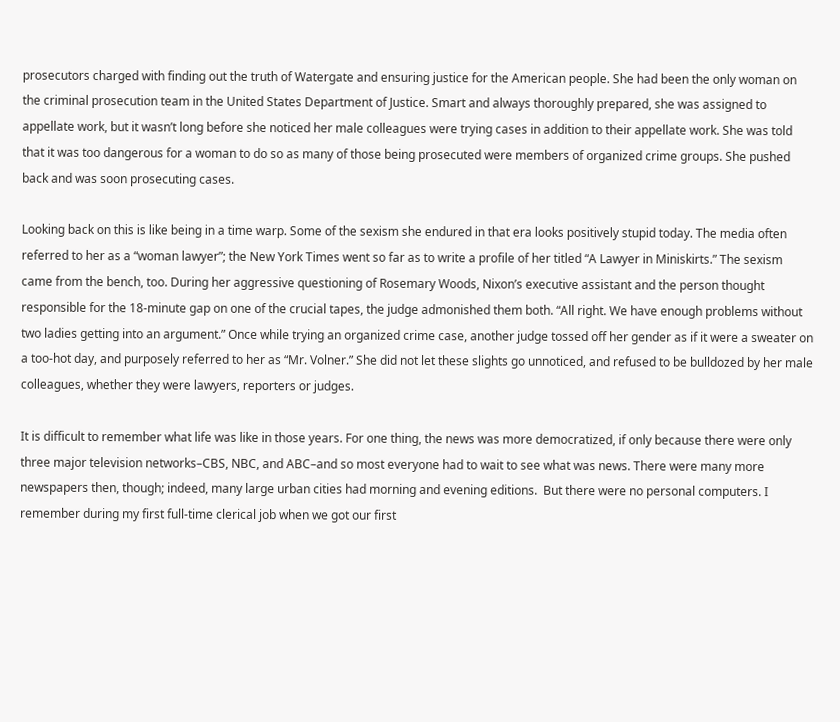prosecutors charged with finding out the truth of Watergate and ensuring justice for the American people. She had been the only woman on the criminal prosecution team in the United States Department of Justice. Smart and always thoroughly prepared, she was assigned to appellate work, but it wasn’t long before she noticed her male colleagues were trying cases in addition to their appellate work. She was told that it was too dangerous for a woman to do so as many of those being prosecuted were members of organized crime groups. She pushed back and was soon prosecuting cases.

Looking back on this is like being in a time warp. Some of the sexism she endured in that era looks positively stupid today. The media often referred to her as a “woman lawyer”; the New York Times went so far as to write a profile of her titled “A Lawyer in Miniskirts.” The sexism came from the bench, too. During her aggressive questioning of Rosemary Woods, Nixon’s executive assistant and the person thought responsible for the 18-minute gap on one of the crucial tapes, the judge admonished them both. “All right. We have enough problems without two ladies getting into an argument.” Once while trying an organized crime case, another judge tossed off her gender as if it were a sweater on a too-hot day, and purposely referred to her as “Mr. Volner.” She did not let these slights go unnoticed, and refused to be bulldozed by her male colleagues, whether they were lawyers, reporters or judges.

It is difficult to remember what life was like in those years. For one thing, the news was more democratized, if only because there were only three major television networks–CBS, NBC, and ABC–and so most everyone had to wait to see what was news. There were many more newspapers then, though; indeed, many large urban cities had morning and evening editions.  But there were no personal computers. I remember during my first full-time clerical job when we got our first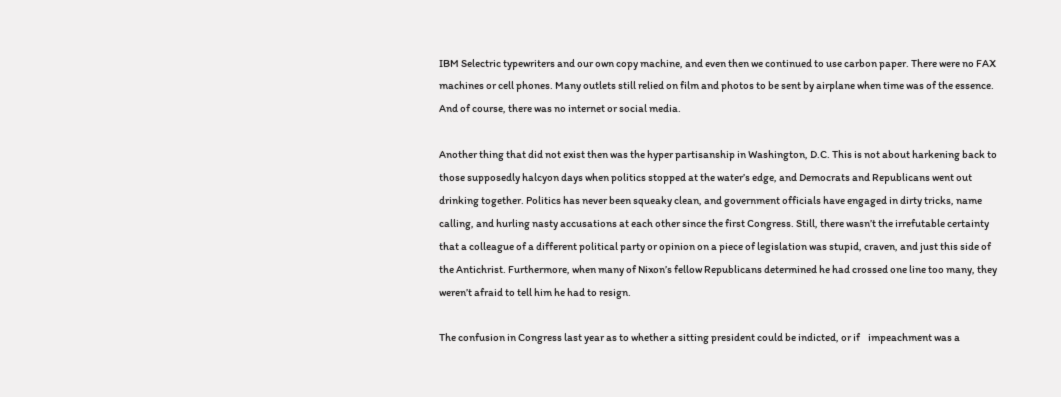IBM Selectric typewriters and our own copy machine, and even then we continued to use carbon paper. There were no FAX machines or cell phones. Many outlets still relied on film and photos to be sent by airplane when time was of the essence. And of course, there was no internet or social media.

Another thing that did not exist then was the hyper partisanship in Washington, D.C. This is not about harkening back to those supposedly halcyon days when politics stopped at the water’s edge, and Democrats and Republicans went out drinking together. Politics has never been squeaky clean, and government officials have engaged in dirty tricks, name calling, and hurling nasty accusations at each other since the first Congress. Still, there wasn’t the irrefutable certainty that a colleague of a different political party or opinion on a piece of legislation was stupid, craven, and just this side of the Antichrist. Furthermore, when many of Nixon’s fellow Republicans determined he had crossed one line too many, they weren’t afraid to tell him he had to resign.

The confusion in Congress last year as to whether a sitting president could be indicted, or if    impeachment was a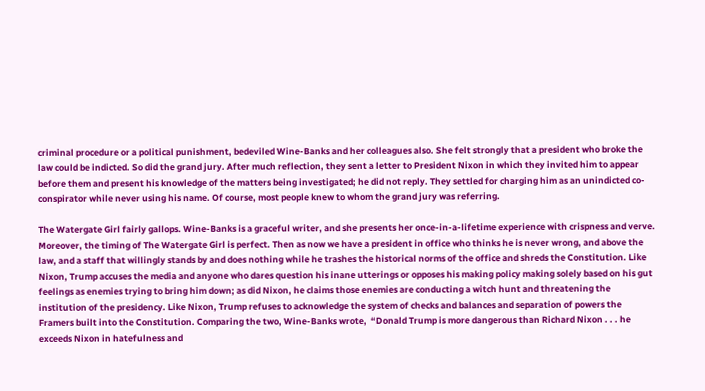criminal procedure or a political punishment, bedeviled Wine-Banks and her colleagues also. She felt strongly that a president who broke the law could be indicted. So did the grand jury. After much reflection, they sent a letter to President Nixon in which they invited him to appear before them and present his knowledge of the matters being investigated; he did not reply. They settled for charging him as an unindicted co-conspirator while never using his name. Of course, most people knew to whom the grand jury was referring.

The Watergate Girl fairly gallops. Wine-Banks is a graceful writer, and she presents her once-in-a-lifetime experience with crispness and verve. Moreover, the timing of The Watergate Girl is perfect. Then as now we have a president in office who thinks he is never wrong, and above the law, and a staff that willingly stands by and does nothing while he trashes the historical norms of the office and shreds the Constitution. Like Nixon, Trump accuses the media and anyone who dares question his inane utterings or opposes his making policy making solely based on his gut feelings as enemies trying to bring him down; as did Nixon, he claims those enemies are conducting a witch hunt and threatening the institution of the presidency. Like Nixon, Trump refuses to acknowledge the system of checks and balances and separation of powers the Framers built into the Constitution. Comparing the two, Wine-Banks wrote,  “Donald Trump is more dangerous than Richard Nixon . . . he exceeds Nixon in hatefulness and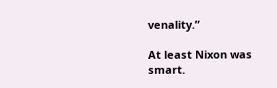venality.”

At least Nixon was smart.